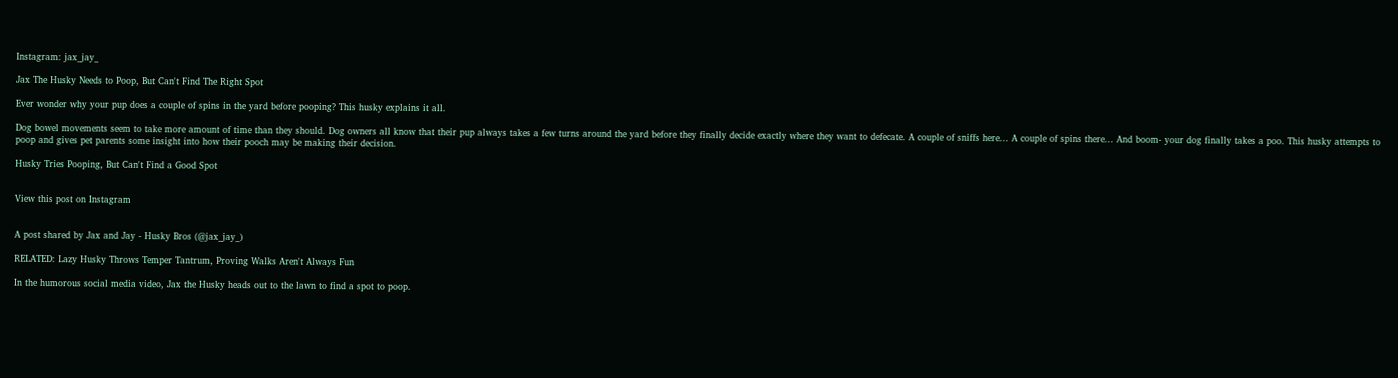Instagram: jax_jay_

Jax The Husky Needs to Poop, But Can't Find The Right Spot

Ever wonder why your pup does a couple of spins in the yard before pooping? This husky explains it all.

Dog bowel movements seem to take more amount of time than they should. Dog owners all know that their pup always takes a few turns around the yard before they finally decide exactly where they want to defecate. A couple of sniffs here... A couple of spins there... And boom- your dog finally takes a poo. This husky attempts to poop and gives pet parents some insight into how their pooch may be making their decision.

Husky Tries Pooping, But Can't Find a Good Spot


View this post on Instagram


A post shared by Jax and Jay - Husky Bros (@jax_jay_)

RELATED: Lazy Husky Throws Temper Tantrum, Proving Walks Aren't Always Fun

In the humorous social media video, Jax the Husky heads out to the lawn to find a spot to poop.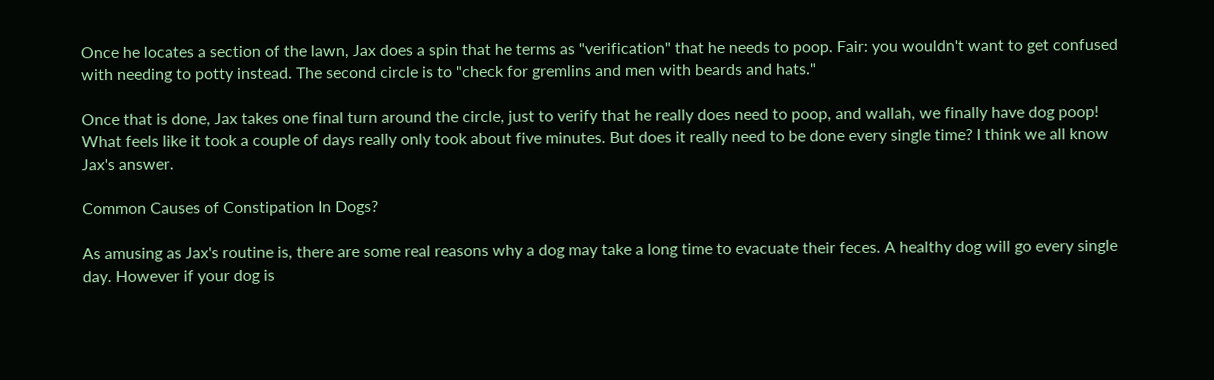Once he locates a section of the lawn, Jax does a spin that he terms as "verification" that he needs to poop. Fair: you wouldn't want to get confused with needing to potty instead. The second circle is to "check for gremlins and men with beards and hats."

Once that is done, Jax takes one final turn around the circle, just to verify that he really does need to poop, and wallah, we finally have dog poop! What feels like it took a couple of days really only took about five minutes. But does it really need to be done every single time? I think we all know Jax's answer.

Common Causes of Constipation In Dogs?

As amusing as Jax's routine is, there are some real reasons why a dog may take a long time to evacuate their feces. A healthy dog will go every single day. However if your dog is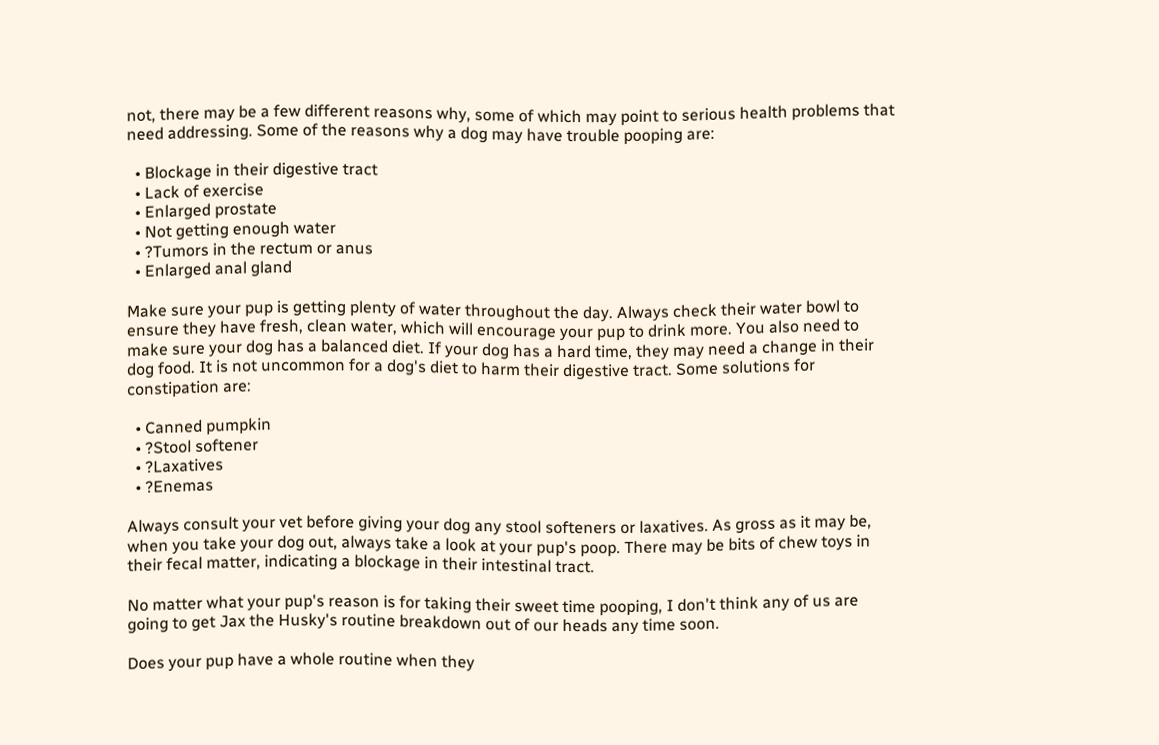not, there may be a few different reasons why, some of which may point to serious health problems that need addressing. Some of the reasons why a dog may have trouble pooping are:

  • Blockage in their digestive tract
  • Lack of exercise
  • Enlarged prostate
  • Not getting enough water
  • ?Tumors in the rectum or anus
  • Enlarged anal gland

Make sure your pup is getting plenty of water throughout the day. Always check their water bowl to ensure they have fresh, clean water, which will encourage your pup to drink more. You also need to make sure your dog has a balanced diet. If your dog has a hard time, they may need a change in their dog food. It is not uncommon for a dog's diet to harm their digestive tract. Some solutions for constipation are:

  • Canned pumpkin
  • ?Stool softener
  • ?Laxatives
  • ?Enemas

Always consult your vet before giving your dog any stool softeners or laxatives. As gross as it may be, when you take your dog out, always take a look at your pup's poop. There may be bits of chew toys in their fecal matter, indicating a blockage in their intestinal tract.

No matter what your pup's reason is for taking their sweet time pooping, I don't think any of us are going to get Jax the Husky's routine breakdown out of our heads any time soon.

Does your pup have a whole routine when they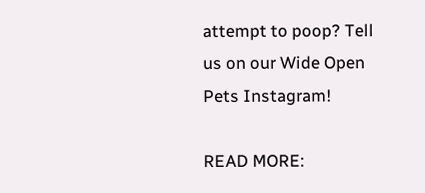attempt to poop? Tell us on our Wide Open Pets Instagram!

READ MORE: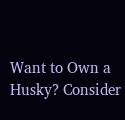Want to Own a Husky? Consider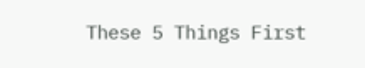These 5 Things First